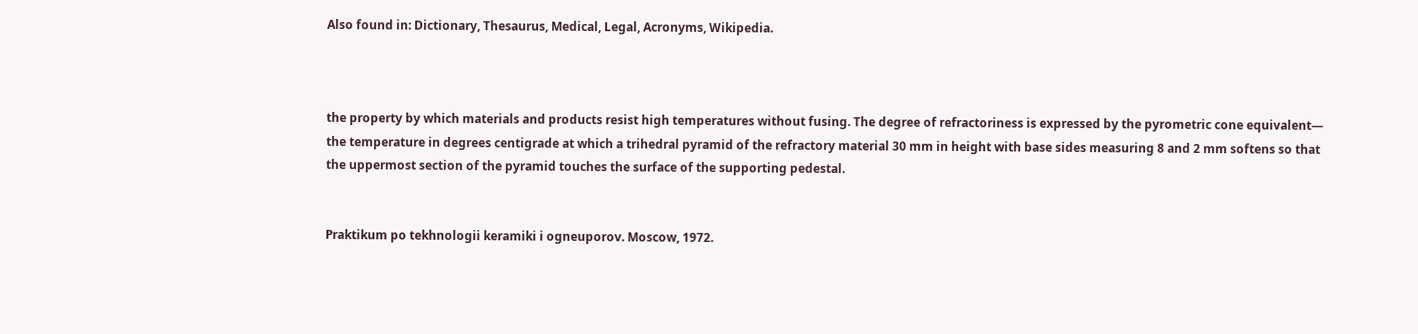Also found in: Dictionary, Thesaurus, Medical, Legal, Acronyms, Wikipedia.



the property by which materials and products resist high temperatures without fusing. The degree of refractoriness is expressed by the pyrometric cone equivalent— the temperature in degrees centigrade at which a trihedral pyramid of the refractory material 30 mm in height with base sides measuring 8 and 2 mm softens so that the uppermost section of the pyramid touches the surface of the supporting pedestal.


Praktikum po tekhnologii keramiki i ogneuporov. Moscow, 1972.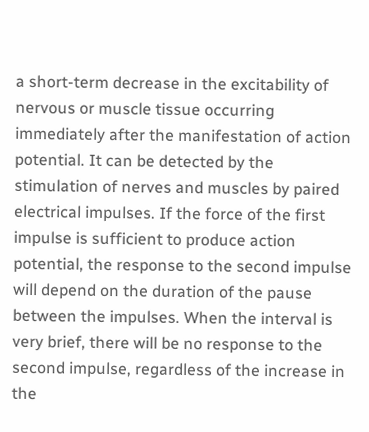a short-term decrease in the excitability of nervous or muscle tissue occurring immediately after the manifestation of action potential. It can be detected by the stimulation of nerves and muscles by paired electrical impulses. If the force of the first impulse is sufficient to produce action potential, the response to the second impulse will depend on the duration of the pause between the impulses. When the interval is very brief, there will be no response to the second impulse, regardless of the increase in the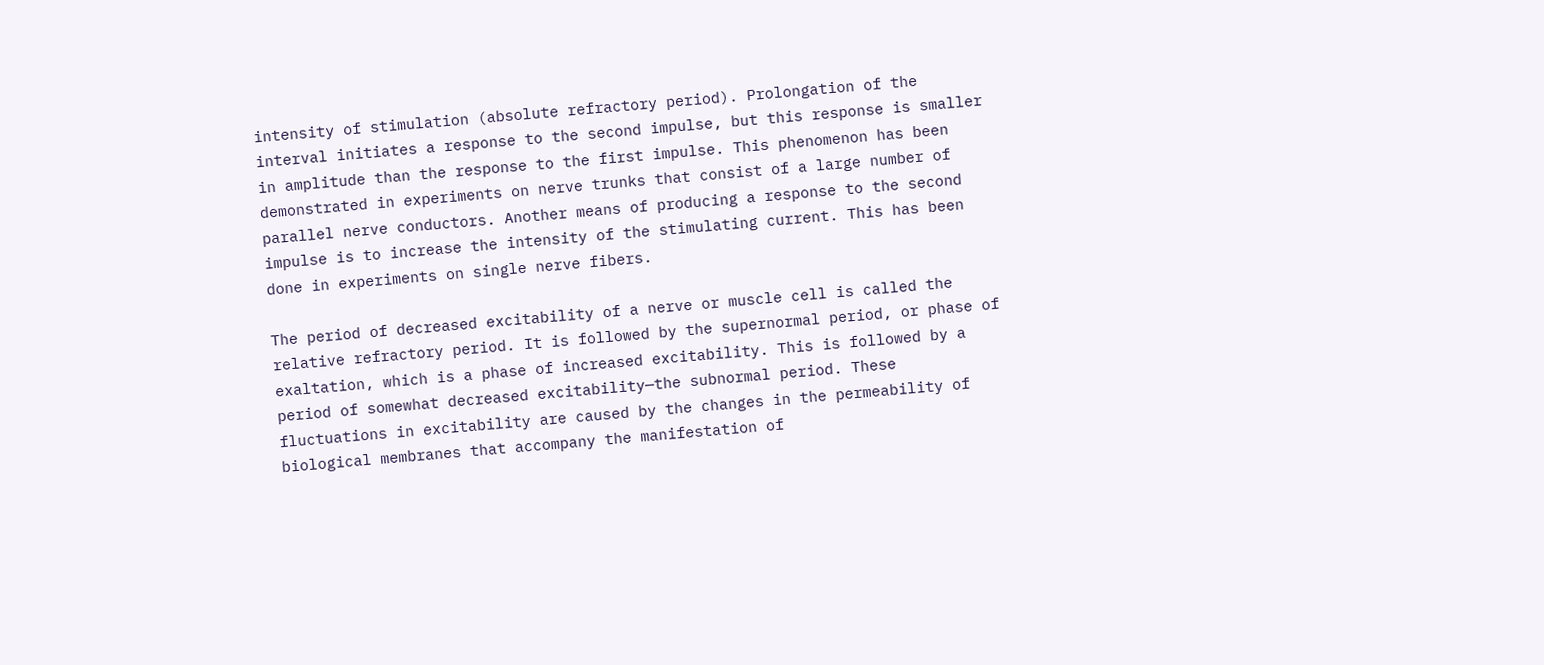intensity of stimulation (absolute refractory period). Prolongation of the interval initiates a response to the second impulse, but this response is smaller in amplitude than the response to the first impulse. This phenomenon has been demonstrated in experiments on nerve trunks that consist of a large number of parallel nerve conductors. Another means of producing a response to the second impulse is to increase the intensity of the stimulating current. This has been done in experiments on single nerve fibers.

The period of decreased excitability of a nerve or muscle cell is called the relative refractory period. It is followed by the supernormal period, or phase of exaltation, which is a phase of increased excitability. This is followed by a period of somewhat decreased excitability—the subnormal period. These fluctuations in excitability are caused by the changes in the permeability of biological membranes that accompany the manifestation of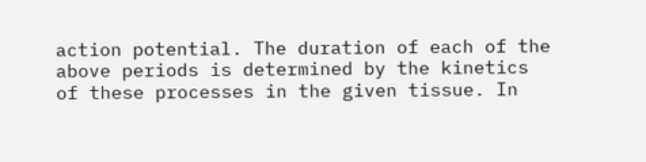action potential. The duration of each of the above periods is determined by the kinetics of these processes in the given tissue. In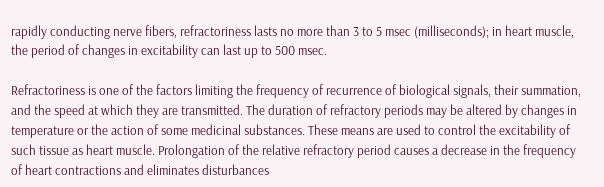rapidly conducting nerve fibers, refractoriness lasts no more than 3 to 5 msec (milliseconds); in heart muscle, the period of changes in excitability can last up to 500 msec.

Refractoriness is one of the factors limiting the frequency of recurrence of biological signals, their summation, and the speed at which they are transmitted. The duration of refractory periods may be altered by changes in temperature or the action of some medicinal substances. These means are used to control the excitability of such tissue as heart muscle. Prolongation of the relative refractory period causes a decrease in the frequency of heart contractions and eliminates disturbances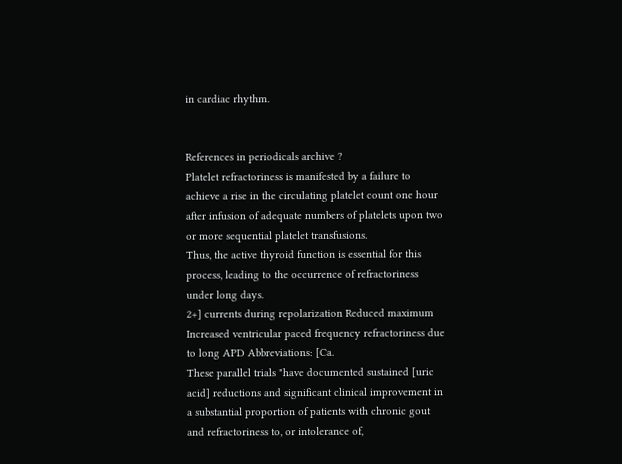in cardiac rhythm.


References in periodicals archive ?
Platelet refractoriness is manifested by a failure to achieve a rise in the circulating platelet count one hour after infusion of adequate numbers of platelets upon two or more sequential platelet transfusions.
Thus, the active thyroid function is essential for this process, leading to the occurrence of refractoriness under long days.
2+] currents during repolarization Reduced maximum Increased ventricular paced frequency refractoriness due to long APD Abbreviations: [Ca.
These parallel trials "have documented sustained [uric acid] reductions and significant clinical improvement in a substantial proportion of patients with chronic gout and refractoriness to, or intolerance of,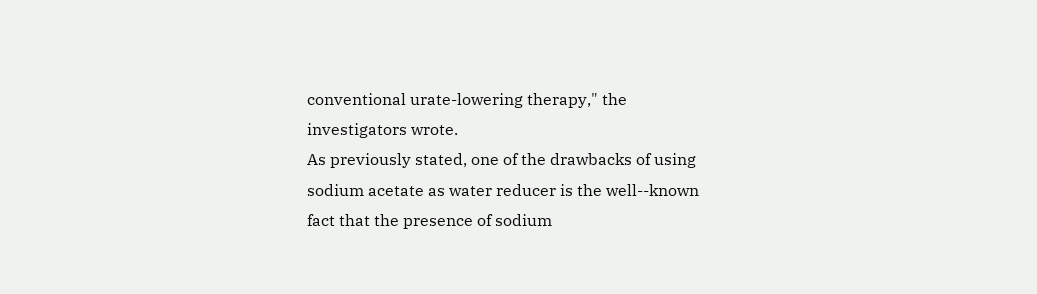conventional urate-lowering therapy," the investigators wrote.
As previously stated, one of the drawbacks of using sodium acetate as water reducer is the well--known fact that the presence of sodium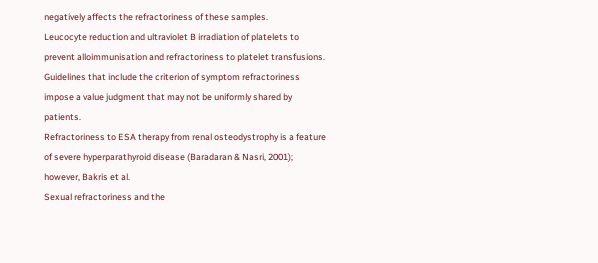negatively affects the refractoriness of these samples.
Leucocyte reduction and ultraviolet B irradiation of platelets to prevent alloimmunisation and refractoriness to platelet transfusions.
Guidelines that include the criterion of symptom refractoriness impose a value judgment that may not be uniformly shared by patients.
Refractoriness to ESA therapy from renal osteodystrophy is a feature of severe hyperparathyroid disease (Baradaran & Nasri, 2001); however, Bakris et al.
Sexual refractoriness and the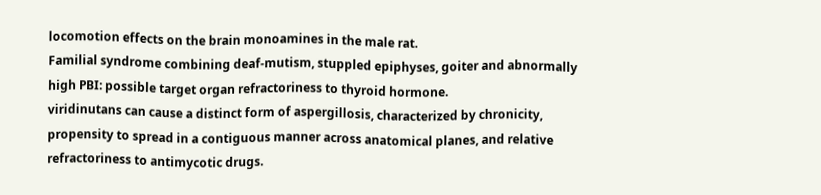locomotion effects on the brain monoamines in the male rat.
Familial syndrome combining deaf-mutism, stuppled epiphyses, goiter and abnormally high PBI: possible target organ refractoriness to thyroid hormone.
viridinutans can cause a distinct form of aspergillosis, characterized by chronicity, propensity to spread in a contiguous manner across anatomical planes, and relative refractoriness to antimycotic drugs.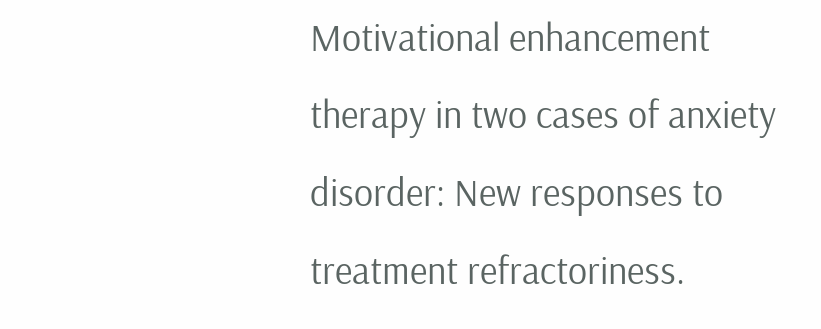Motivational enhancement therapy in two cases of anxiety disorder: New responses to treatment refractoriness.